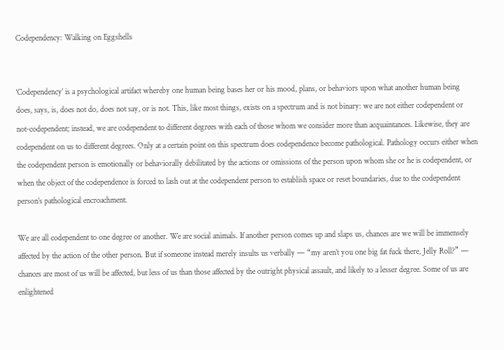Codependency: Walking on Eggshells


‘Codependency’ is a psychological artifact whereby one human being bases her or his mood, plans, or behaviors upon what another human being does, says, is, does not do, does not say, or is not. This, like most things, exists on a spectrum and is not binary: we are not either codependent or not-codependent; instead, we are codependent to different degrees with each of those whom we consider more than acquaintances. Likewise, they are codependent on us to different degrees. Only at a certain point on this spectrum does codependence become pathological. Pathology occurs either when the codependent person is emotionally or behaviorally debilitated by the actions or omissions of the person upon whom she or he is codependent, or when the object of the codependence is forced to lash out at the codependent person to establish space or reset boundaries, due to the codependent person’s pathological encroachment.

We are all codependent to one degree or another. We are social animals. If another person comes up and slaps us, chances are we will be immensely affected by the action of the other person. But if someone instead merely insults us verbally — “my aren’t you one big fat fuck there, Jelly Roll?” — chances are most of us will be affected, but less of us than those affected by the outright physical assault, and likely to a lesser degree. Some of us are enlightened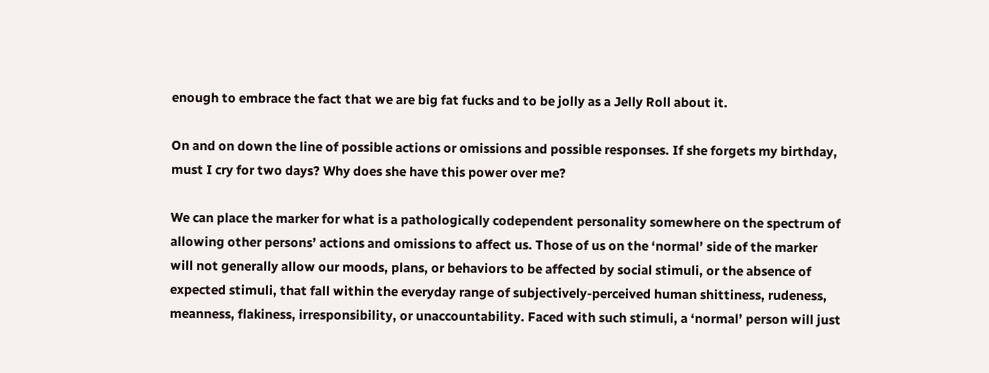enough to embrace the fact that we are big fat fucks and to be jolly as a Jelly Roll about it.

On and on down the line of possible actions or omissions and possible responses. If she forgets my birthday, must I cry for two days? Why does she have this power over me?

We can place the marker for what is a pathologically codependent personality somewhere on the spectrum of allowing other persons’ actions and omissions to affect us. Those of us on the ‘normal’ side of the marker will not generally allow our moods, plans, or behaviors to be affected by social stimuli, or the absence of expected stimuli, that fall within the everyday range of subjectively-perceived human shittiness, rudeness, meanness, flakiness, irresponsibility, or unaccountability. Faced with such stimuli, a ‘normal’ person will just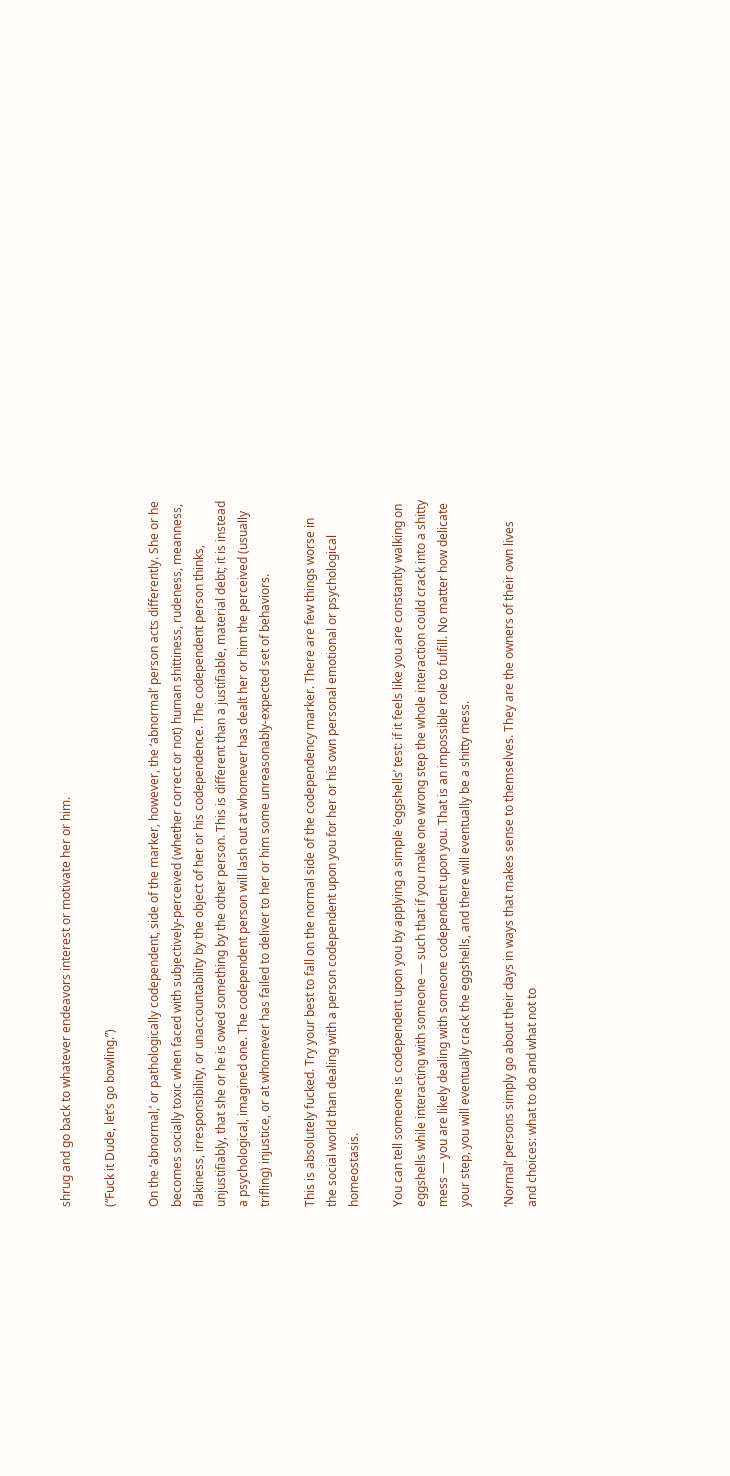shrug and go back to whatever endeavors interest or motivate her or him.

(“Fuck it Dude, let’s go bowling.”)

On the ‘abnormal,’ or pathologically codependent, side of the marker, however, the ‘abnormal’ person acts differently. She or he becomes socially toxic when faced with subjectively-perceived (whether correct or not) human shittiness, rudeness, meanness, flakiness, irresponsibility, or unaccountability by the object of her or his codependence. The codependent person thinks, unjustifiably, that she or he is owed something by the other person. This is different than a justifiable, material debt; it is instead a psychological, imagined one. The codependent person will lash out at whomever has dealt her or him the perceived (usually trifling) injustice, or at whomever has failed to deliver to her or him some unreasonably-expected set of behaviors.

This is absolutely fucked. Try your best to fall on the normal side of the codependency marker. There are few things worse in the social world than dealing with a person codependent upon you for her or his own personal emotional or psychological homeostasis.

You can tell someone is codependent upon you by applying a simple ‘eggshells’ test: if it feels like you are constantly walking on eggshells while interacting with someone — such that if you make one wrong step the whole interaction could crack into a shitty mess — you are likely dealing with someone codependent upon you. That is an impossible role to fulfill. No matter how delicate your step, you will eventually crack the eggshells, and there will eventually be a shitty mess.

‘Normal’ persons simply go about their days in ways that makes sense to themselves. They are the owners of their own lives and choices: what to do and what not to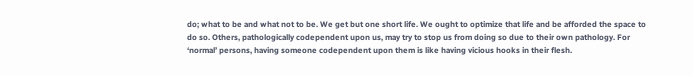do; what to be and what not to be. We get but one short life. We ought to optimize that life and be afforded the space to do so. Others, pathologically codependent upon us, may try to stop us from doing so due to their own pathology. For ‘normal’ persons, having someone codependent upon them is like having vicious hooks in their flesh.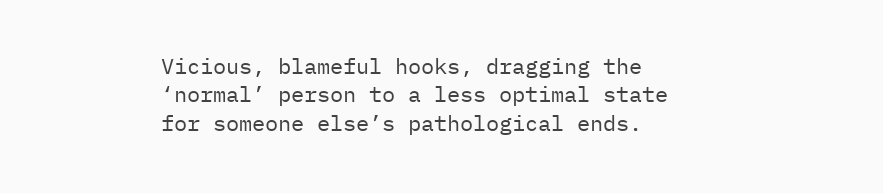Vicious, blameful hooks, dragging the ‘normal’ person to a less optimal state for someone else’s pathological ends.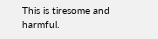This is tiresome and harmful.